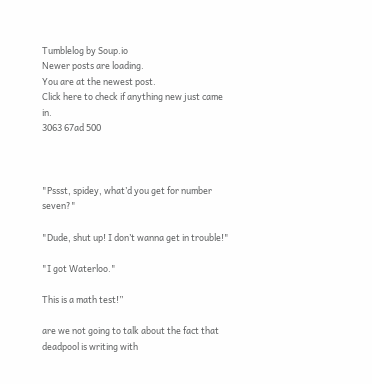Tumblelog by Soup.io
Newer posts are loading.
You are at the newest post.
Click here to check if anything new just came in.
3063 67ad 500



"Pssst, spidey, what’d you get for number seven?"

"Dude, shut up! I don’t wanna get in trouble!"

"I got Waterloo."

This is a math test!”

are we not going to talk about the fact that deadpool is writing with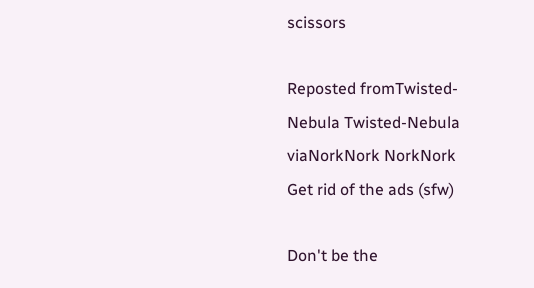scissors

Reposted fromTwisted-Nebula Twisted-Nebula viaNorkNork NorkNork
Get rid of the ads (sfw)

Don't be the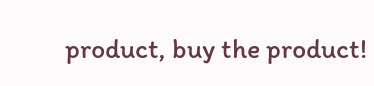product, buy the product!